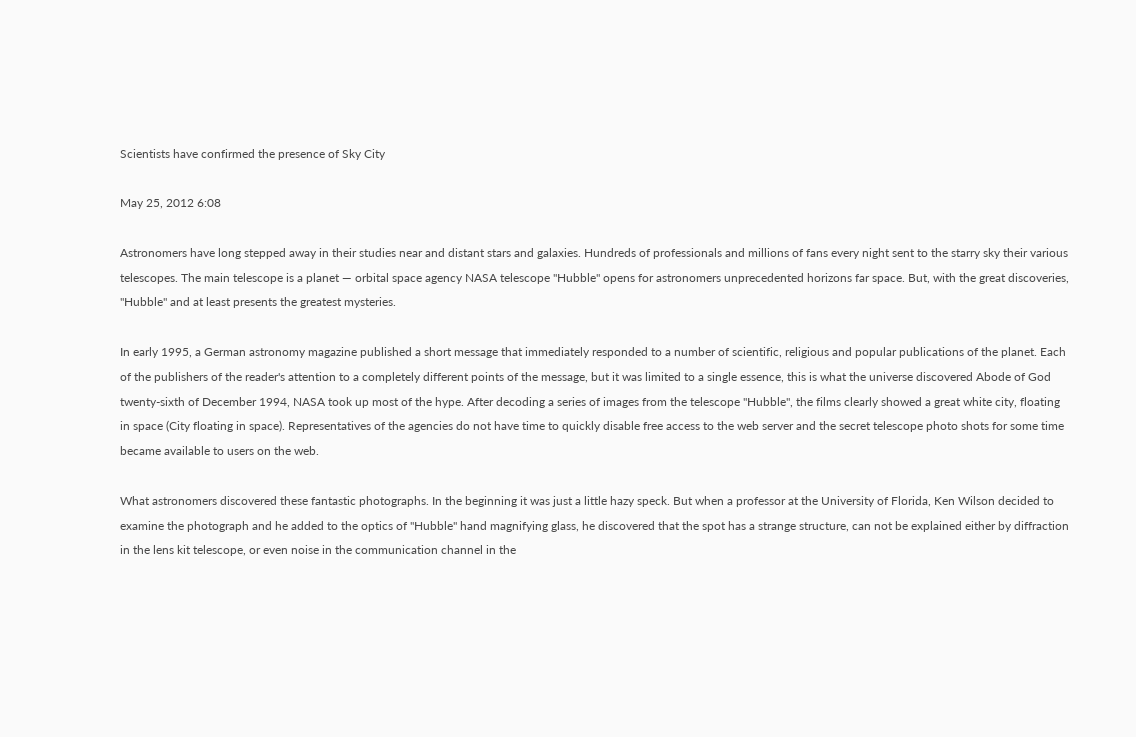Scientists have confirmed the presence of Sky City

May 25, 2012 6:08

Astronomers have long stepped away in their studies near and distant stars and galaxies. Hundreds of professionals and millions of fans every night sent to the starry sky their various telescopes. The main telescope is a planet — orbital space agency NASA telescope "Hubble" opens for astronomers unprecedented horizons far space. But, with the great discoveries, "Hubble" and at least presents the greatest mysteries.

In early 1995, a German astronomy magazine published a short message that immediately responded to a number of scientific, religious and popular publications of the planet. Each of the publishers of the reader's attention to a completely different points of the message, but it was limited to a single essence, this is what the universe discovered Abode of God twenty-sixth of December 1994, NASA took up most of the hype. After decoding a series of images from the telescope "Hubble", the films clearly showed a great white city, floating in space (City floating in space). Representatives of the agencies do not have time to quickly disable free access to the web server and the secret telescope photo shots for some time became available to users on the web.

What astronomers discovered these fantastic photographs. In the beginning it was just a little hazy speck. But when a professor at the University of Florida, Ken Wilson decided to examine the photograph and he added to the optics of "Hubble" hand magnifying glass, he discovered that the spot has a strange structure, can not be explained either by diffraction in the lens kit telescope, or even noise in the communication channel in the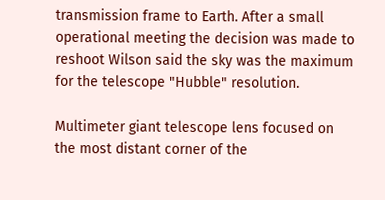transmission frame to Earth. After a small operational meeting the decision was made to reshoot Wilson said the sky was the maximum for the telescope "Hubble" resolution.

Multimeter giant telescope lens focused on the most distant corner of the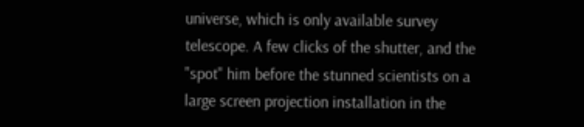universe, which is only available survey telescope. A few clicks of the shutter, and the "spot" him before the stunned scientists on a large screen projection installation in the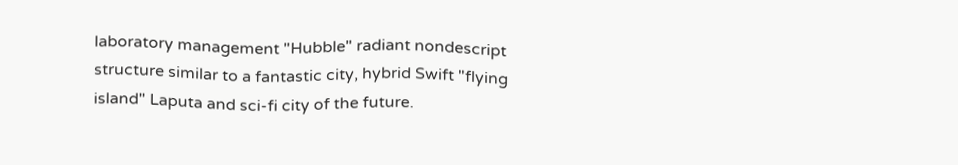laboratory management "Hubble" radiant nondescript structure similar to a fantastic city, hybrid Swift "flying island" Laputa and sci-fi city of the future.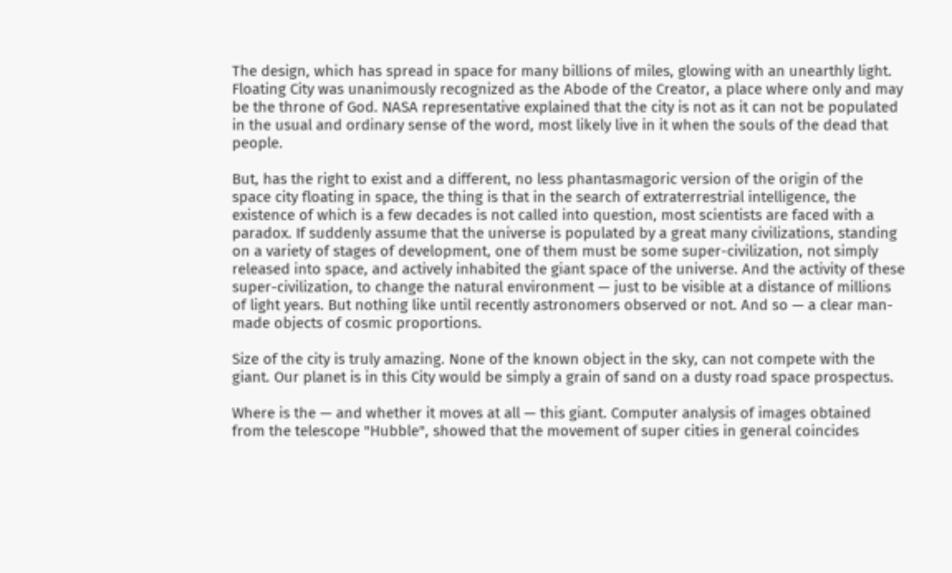The design, which has spread in space for many billions of miles, glowing with an unearthly light. Floating City was unanimously recognized as the Abode of the Creator, a place where only and may be the throne of God. NASA representative explained that the city is not as it can not be populated in the usual and ordinary sense of the word, most likely live in it when the souls of the dead that people.

But, has the right to exist and a different, no less phantasmagoric version of the origin of the space city floating in space, the thing is that in the search of extraterrestrial intelligence, the existence of which is a few decades is not called into question, most scientists are faced with a paradox. If suddenly assume that the universe is populated by a great many civilizations, standing on a variety of stages of development, one of them must be some super-civilization, not simply released into space, and actively inhabited the giant space of the universe. And the activity of these super-civilization, to change the natural environment — just to be visible at a distance of millions of light years. But nothing like until recently astronomers observed or not. And so — a clear man-made objects of cosmic proportions.

Size of the city is truly amazing. None of the known object in the sky, can not compete with the giant. Our planet is in this City would be simply a grain of sand on a dusty road space prospectus.

Where is the — and whether it moves at all — this giant. Computer analysis of images obtained from the telescope "Hubble", showed that the movement of super cities in general coincides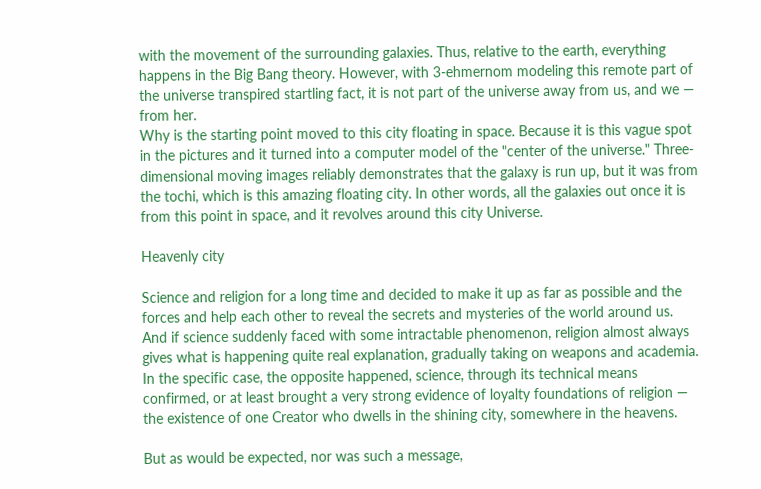with the movement of the surrounding galaxies. Thus, relative to the earth, everything happens in the Big Bang theory. However, with 3-ehmernom modeling this remote part of the universe transpired startling fact, it is not part of the universe away from us, and we — from her.
Why is the starting point moved to this city floating in space. Because it is this vague spot in the pictures and it turned into a computer model of the "center of the universe." Three-dimensional moving images reliably demonstrates that the galaxy is run up, but it was from the tochi, which is this amazing floating city. In other words, all the galaxies out once it is from this point in space, and it revolves around this city Universe.

Heavenly city

Science and religion for a long time and decided to make it up as far as possible and the forces and help each other to reveal the secrets and mysteries of the world around us. And if science suddenly faced with some intractable phenomenon, religion almost always gives what is happening quite real explanation, gradually taking on weapons and academia. In the specific case, the opposite happened, science, through its technical means confirmed, or at least brought a very strong evidence of loyalty foundations of religion — the existence of one Creator who dwells in the shining city, somewhere in the heavens.

But as would be expected, nor was such a message,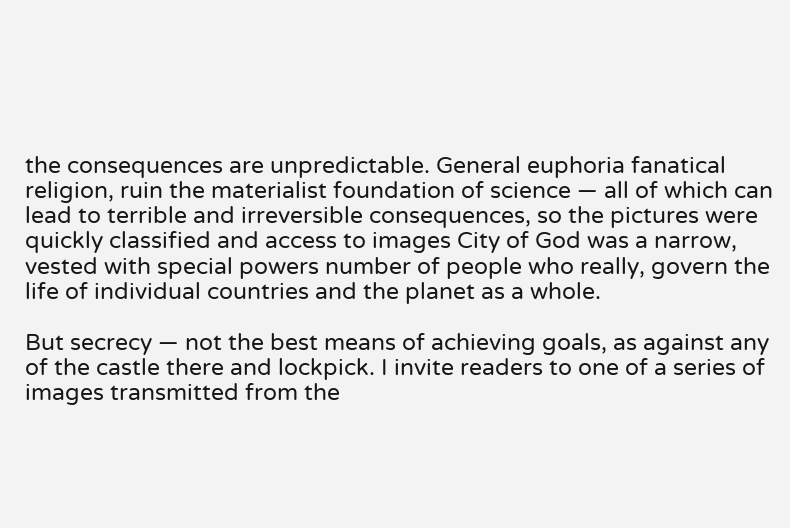the consequences are unpredictable. General euphoria fanatical religion, ruin the materialist foundation of science — all of which can lead to terrible and irreversible consequences, so the pictures were quickly classified and access to images City of God was a narrow, vested with special powers number of people who really, govern the life of individual countries and the planet as a whole.

But secrecy — not the best means of achieving goals, as against any of the castle there and lockpick. I invite readers to one of a series of images transmitted from the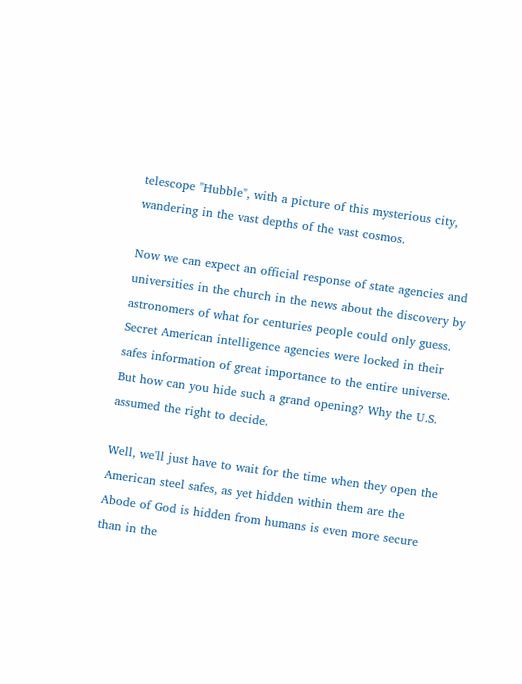telescope "Hubble", with a picture of this mysterious city, wandering in the vast depths of the vast cosmos.

Now we can expect an official response of state agencies and universities in the church in the news about the discovery by astronomers of what for centuries people could only guess. Secret American intelligence agencies were locked in their safes information of great importance to the entire universe. But how can you hide such a grand opening? Why the U.S. assumed the right to decide.

Well, we'll just have to wait for the time when they open the American steel safes, as yet hidden within them are the Abode of God is hidden from humans is even more secure than in the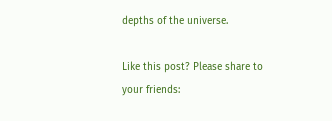depths of the universe.

Like this post? Please share to your friends: